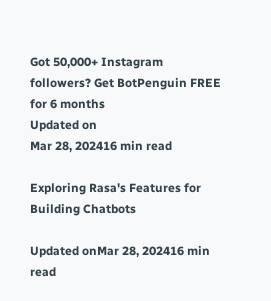Got 50,000+ Instagram followers? Get BotPenguin FREE for 6 months
Updated on
Mar 28, 202416 min read

Exploring Rasa's Features for Building Chatbots

Updated onMar 28, 202416 min read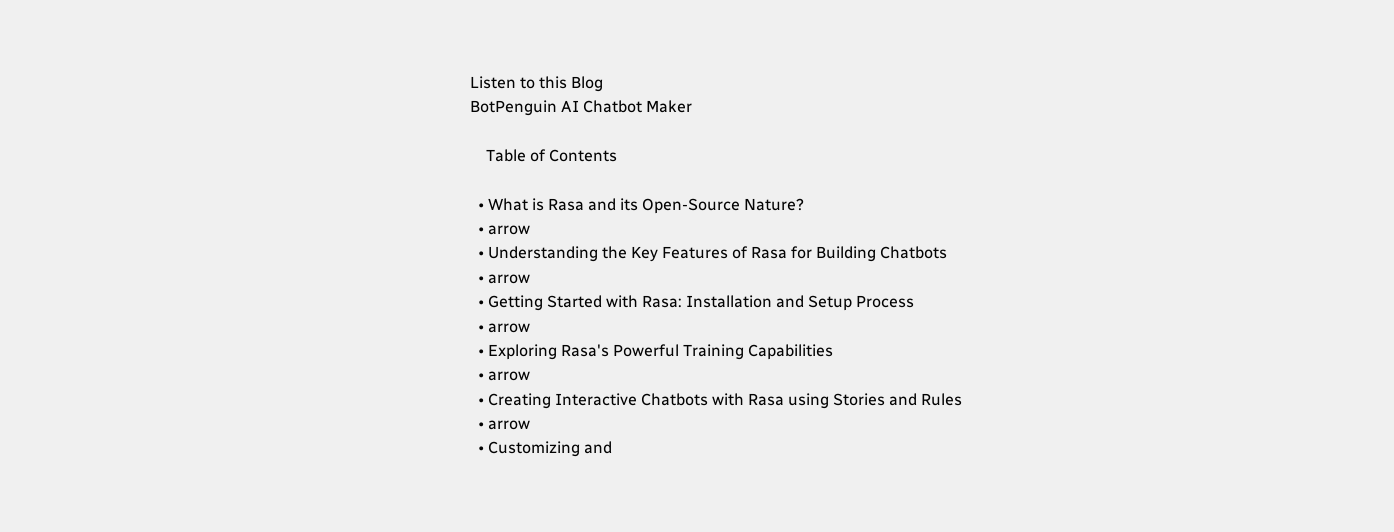Listen to this Blog
BotPenguin AI Chatbot Maker

    Table of Contents

  • What is Rasa and its Open-Source Nature?
  • arrow
  • Understanding the Key Features of Rasa for Building Chatbots
  • arrow
  • Getting Started with Rasa: Installation and Setup Process
  • arrow
  • Exploring Rasa's Powerful Training Capabilities
  • arrow
  • Creating Interactive Chatbots with Rasa using Stories and Rules
  • arrow
  • Customizing and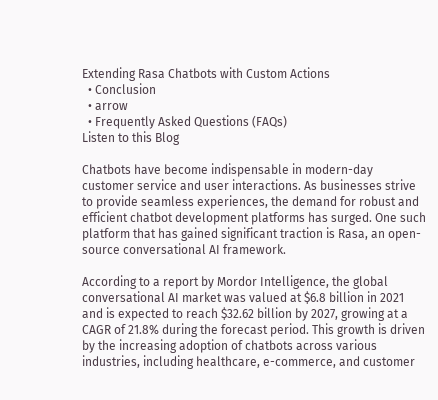Extending Rasa Chatbots with Custom Actions
  • Conclusion
  • arrow
  • Frequently Asked Questions (FAQs)
Listen to this Blog

Chatbots have become indispensable in modern-day customer service and user interactions. As businesses strive to provide seamless experiences, the demand for robust and efficient chatbot development platforms has surged. One such platform that has gained significant traction is Rasa, an open-source conversational AI framework.

According to a report by Mordor Intelligence, the global conversational AI market was valued at $6.8 billion in 2021 and is expected to reach $32.62 billion by 2027, growing at a CAGR of 21.8% during the forecast period. This growth is driven by the increasing adoption of chatbots across various industries, including healthcare, e-commerce, and customer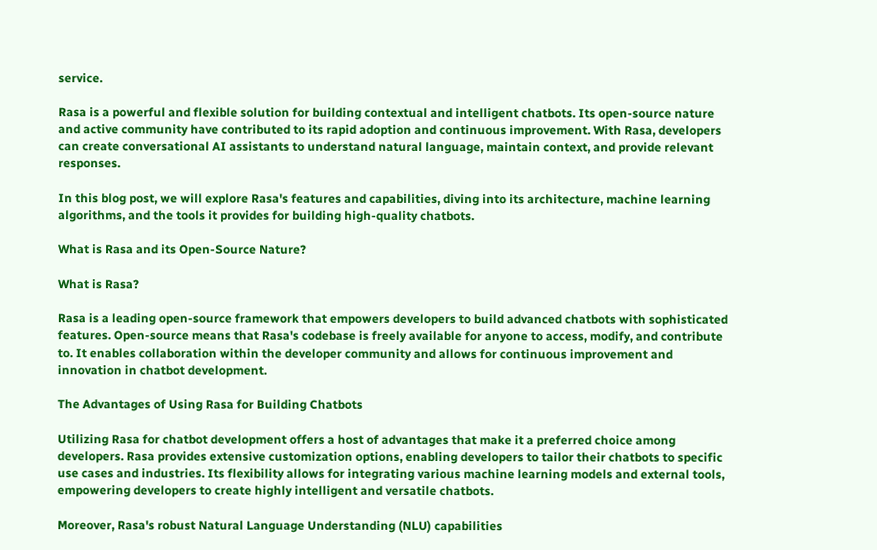service.

Rasa is a powerful and flexible solution for building contextual and intelligent chatbots. Its open-source nature and active community have contributed to its rapid adoption and continuous improvement. With Rasa, developers can create conversational AI assistants to understand natural language, maintain context, and provide relevant responses.

In this blog post, we will explore Rasa's features and capabilities, diving into its architecture, machine learning algorithms, and the tools it provides for building high-quality chatbots.

What is Rasa and its Open-Source Nature?

What is Rasa?

Rasa is a leading open-source framework that empowers developers to build advanced chatbots with sophisticated features. Open-source means that Rasa's codebase is freely available for anyone to access, modify, and contribute to. It enables collaboration within the developer community and allows for continuous improvement and innovation in chatbot development.

The Advantages of Using Rasa for Building Chatbots

Utilizing Rasa for chatbot development offers a host of advantages that make it a preferred choice among developers. Rasa provides extensive customization options, enabling developers to tailor their chatbots to specific use cases and industries. Its flexibility allows for integrating various machine learning models and external tools, empowering developers to create highly intelligent and versatile chatbots.

Moreover, Rasa's robust Natural Language Understanding (NLU) capabilities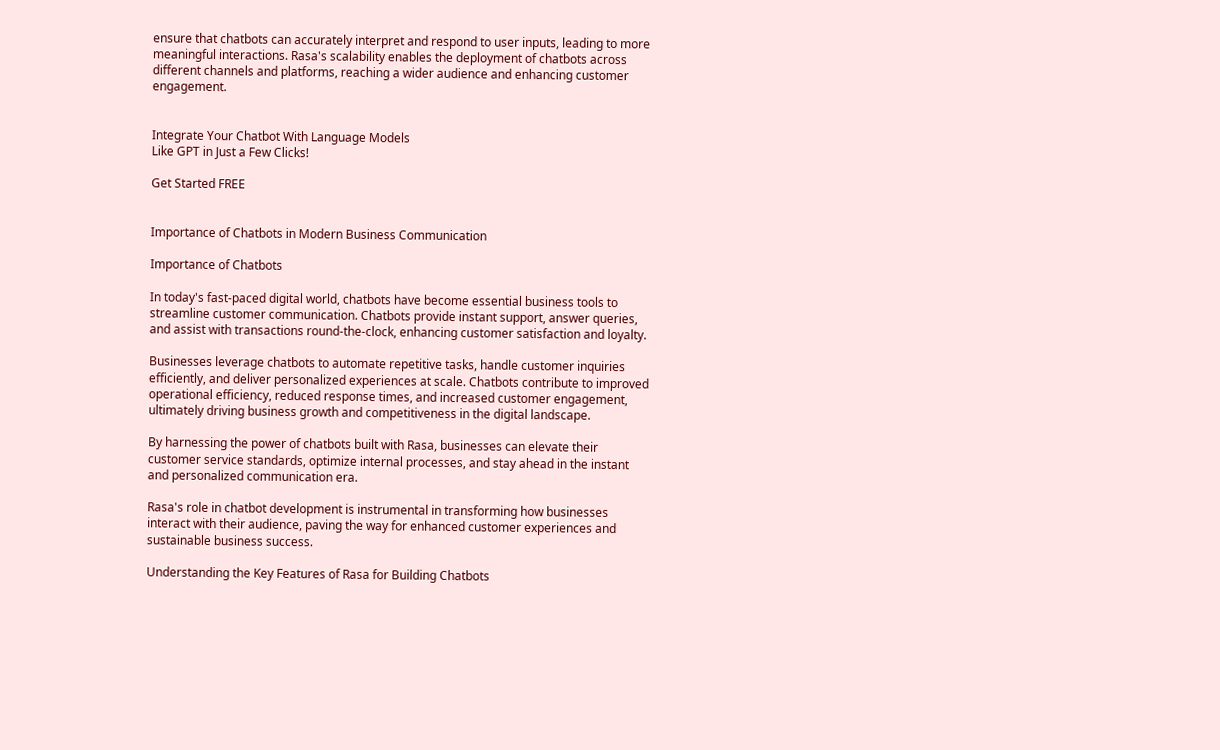ensure that chatbots can accurately interpret and respond to user inputs, leading to more meaningful interactions. Rasa's scalability enables the deployment of chatbots across different channels and platforms, reaching a wider audience and enhancing customer engagement.


Integrate Your Chatbot With Language Models
Like GPT in Just a Few Clicks!

Get Started FREE


Importance of Chatbots in Modern Business Communication

Importance of Chatbots

In today's fast-paced digital world, chatbots have become essential business tools to streamline customer communication. Chatbots provide instant support, answer queries, and assist with transactions round-the-clock, enhancing customer satisfaction and loyalty.

Businesses leverage chatbots to automate repetitive tasks, handle customer inquiries efficiently, and deliver personalized experiences at scale. Chatbots contribute to improved operational efficiency, reduced response times, and increased customer engagement, ultimately driving business growth and competitiveness in the digital landscape.

By harnessing the power of chatbots built with Rasa, businesses can elevate their customer service standards, optimize internal processes, and stay ahead in the instant and personalized communication era.

Rasa's role in chatbot development is instrumental in transforming how businesses interact with their audience, paving the way for enhanced customer experiences and sustainable business success.

Understanding the Key Features of Rasa for Building Chatbots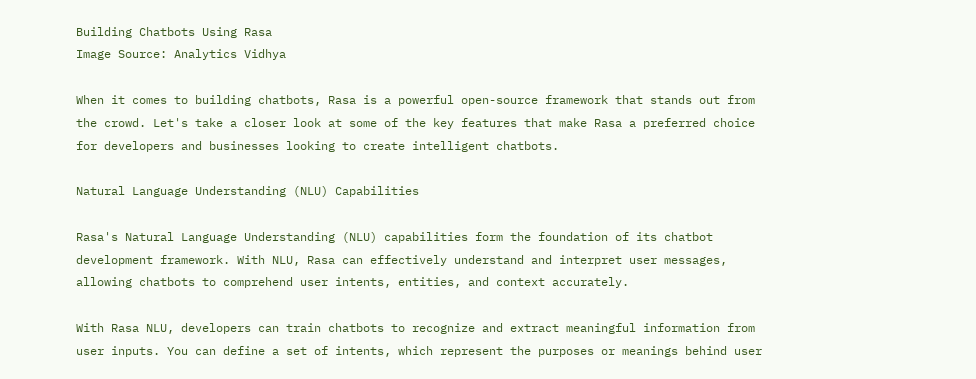Building Chatbots Using Rasa
Image Source: Analytics Vidhya

When it comes to building chatbots, Rasa is a powerful open-source framework that stands out from the crowd. Let's take a closer look at some of the key features that make Rasa a preferred choice for developers and businesses looking to create intelligent chatbots.

Natural Language Understanding (NLU) Capabilities

Rasa's Natural Language Understanding (NLU) capabilities form the foundation of its chatbot development framework. With NLU, Rasa can effectively understand and interpret user messages, allowing chatbots to comprehend user intents, entities, and context accurately.

With Rasa NLU, developers can train chatbots to recognize and extract meaningful information from user inputs. You can define a set of intents, which represent the purposes or meanings behind user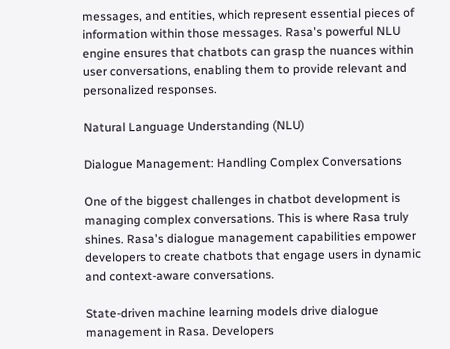messages, and entities, which represent essential pieces of information within those messages. Rasa's powerful NLU engine ensures that chatbots can grasp the nuances within user conversations, enabling them to provide relevant and personalized responses.

Natural Language Understanding (NLU)

Dialogue Management: Handling Complex Conversations

One of the biggest challenges in chatbot development is managing complex conversations. This is where Rasa truly shines. Rasa's dialogue management capabilities empower developers to create chatbots that engage users in dynamic and context-aware conversations.

State-driven machine learning models drive dialogue management in Rasa. Developers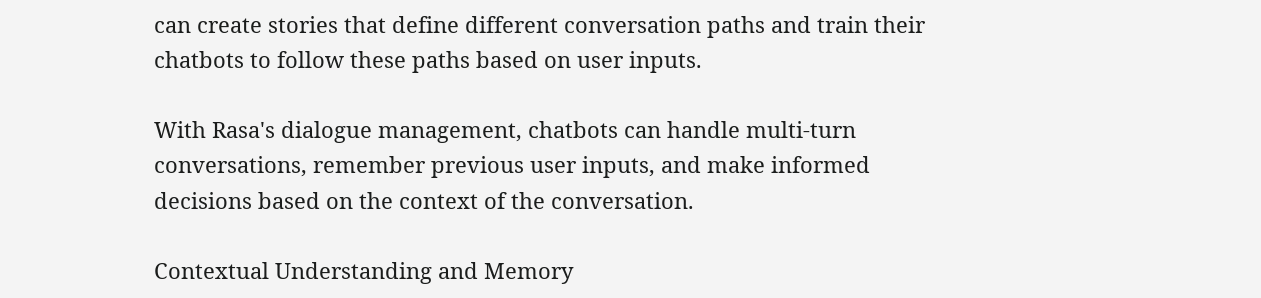can create stories that define different conversation paths and train their chatbots to follow these paths based on user inputs.

With Rasa's dialogue management, chatbots can handle multi-turn conversations, remember previous user inputs, and make informed decisions based on the context of the conversation.

Contextual Understanding and Memory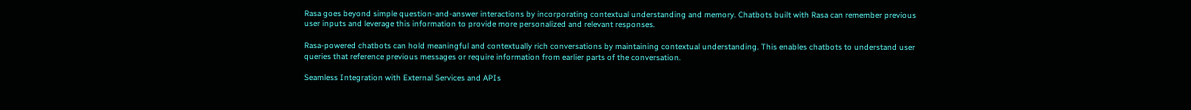Rasa goes beyond simple question-and-answer interactions by incorporating contextual understanding and memory. Chatbots built with Rasa can remember previous user inputs and leverage this information to provide more personalized and relevant responses.

Rasa-powered chatbots can hold meaningful and contextually rich conversations by maintaining contextual understanding. This enables chatbots to understand user queries that reference previous messages or require information from earlier parts of the conversation.

Seamless Integration with External Services and APIs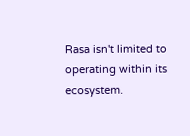Rasa isn't limited to operating within its ecosystem.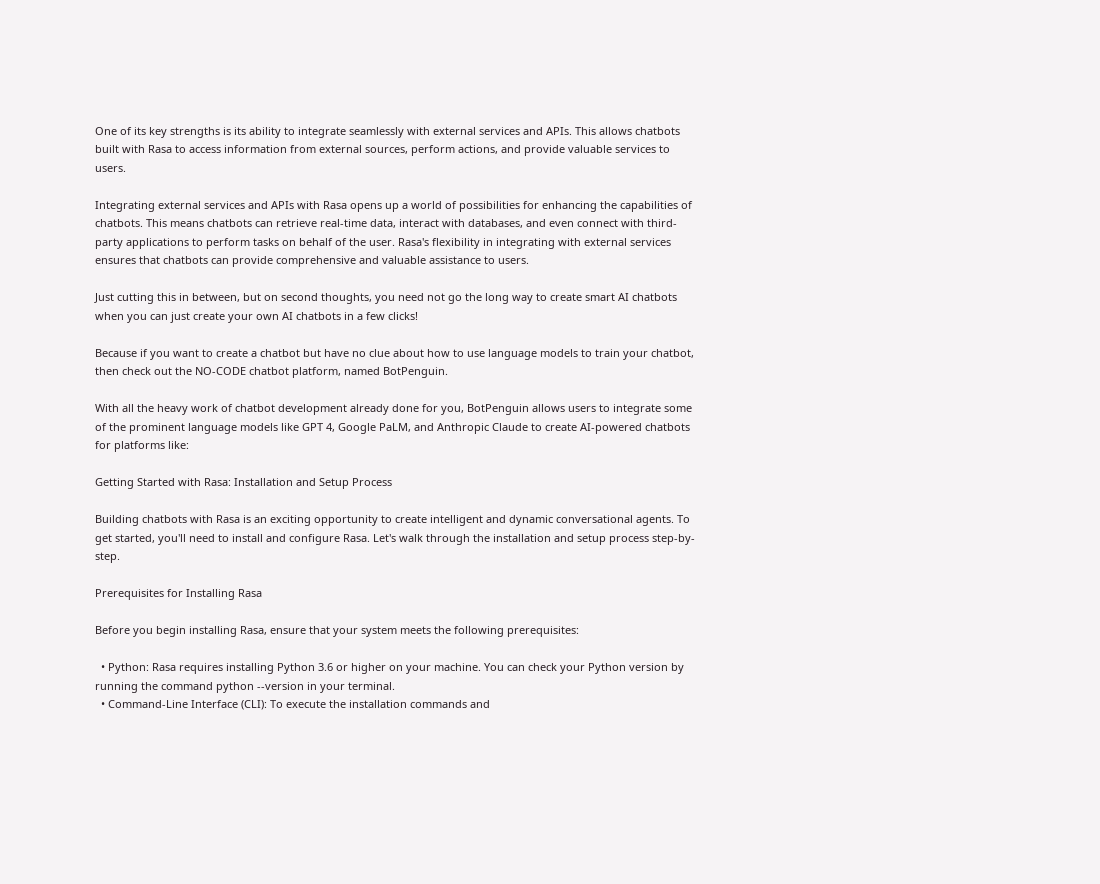One of its key strengths is its ability to integrate seamlessly with external services and APIs. This allows chatbots built with Rasa to access information from external sources, perform actions, and provide valuable services to users.

Integrating external services and APIs with Rasa opens up a world of possibilities for enhancing the capabilities of chatbots. This means chatbots can retrieve real-time data, interact with databases, and even connect with third-party applications to perform tasks on behalf of the user. Rasa's flexibility in integrating with external services ensures that chatbots can provide comprehensive and valuable assistance to users.

Just cutting this in between, but on second thoughts, you need not go the long way to create smart AI chatbots when you can just create your own AI chatbots in a few clicks!

Because if you want to create a chatbot but have no clue about how to use language models to train your chatbot, then check out the NO-CODE chatbot platform, named BotPenguin.

With all the heavy work of chatbot development already done for you, BotPenguin allows users to integrate some of the prominent language models like GPT 4, Google PaLM, and Anthropic Claude to create AI-powered chatbots for platforms like:

Getting Started with Rasa: Installation and Setup Process

Building chatbots with Rasa is an exciting opportunity to create intelligent and dynamic conversational agents. To get started, you'll need to install and configure Rasa. Let's walk through the installation and setup process step-by-step.

Prerequisites for Installing Rasa

Before you begin installing Rasa, ensure that your system meets the following prerequisites:

  • Python: Rasa requires installing Python 3.6 or higher on your machine. You can check your Python version by running the command python --version in your terminal.
  • Command-Line Interface (CLI): To execute the installation commands and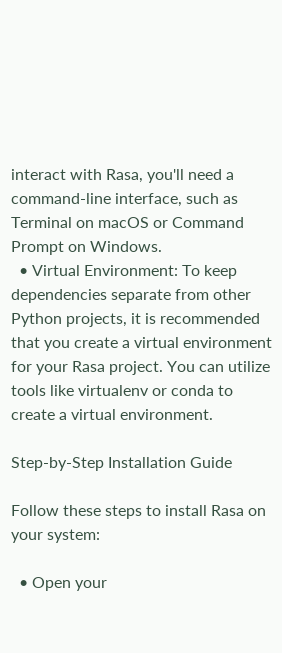interact with Rasa, you'll need a command-line interface, such as Terminal on macOS or Command Prompt on Windows.
  • Virtual Environment: To keep dependencies separate from other Python projects, it is recommended that you create a virtual environment for your Rasa project. You can utilize tools like virtualenv or conda to create a virtual environment.

Step-by-Step Installation Guide

Follow these steps to install Rasa on your system:

  • Open your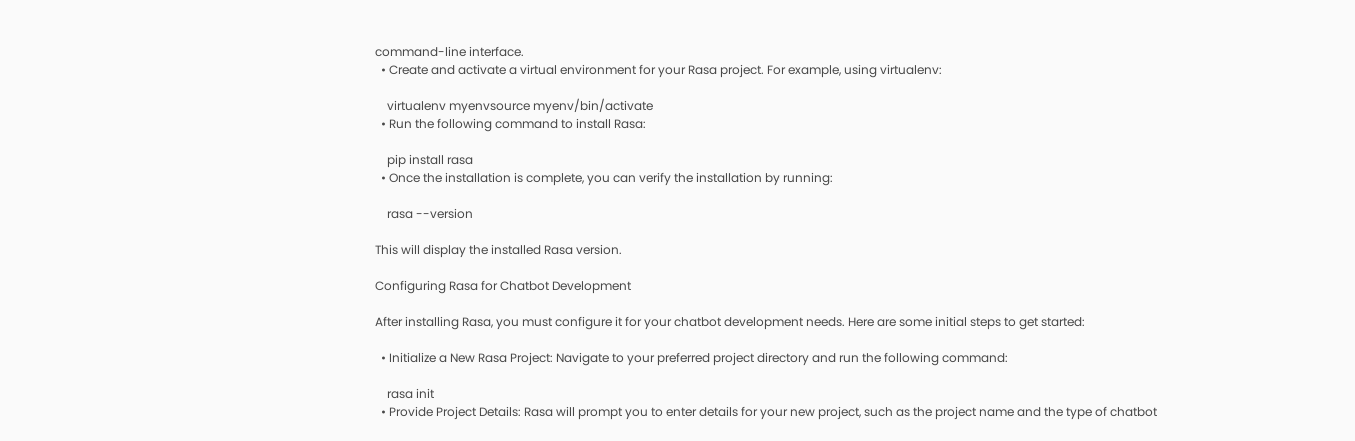command-line interface.
  • Create and activate a virtual environment for your Rasa project. For example, using virtualenv:

    virtualenv myenvsource myenv/bin/activate
  • Run the following command to install Rasa:

    pip install rasa
  • Once the installation is complete, you can verify the installation by running:

    rasa --version

This will display the installed Rasa version.

Configuring Rasa for Chatbot Development

After installing Rasa, you must configure it for your chatbot development needs. Here are some initial steps to get started:

  • Initialize a New Rasa Project: Navigate to your preferred project directory and run the following command:

    rasa init
  • Provide Project Details: Rasa will prompt you to enter details for your new project, such as the project name and the type of chatbot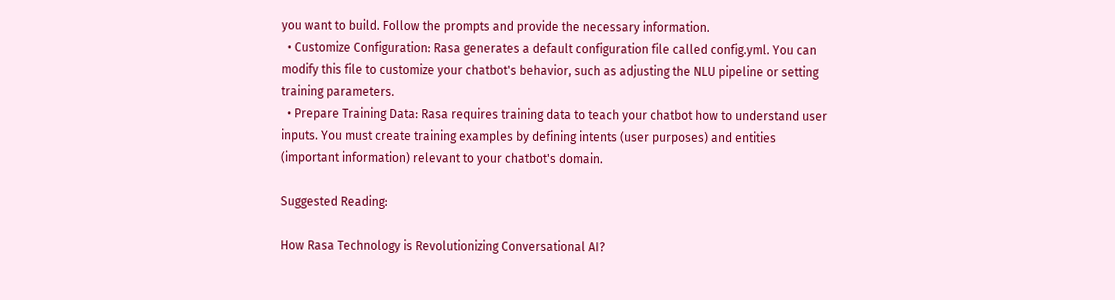you want to build. Follow the prompts and provide the necessary information.
  • Customize Configuration: Rasa generates a default configuration file called config.yml. You can modify this file to customize your chatbot's behavior, such as adjusting the NLU pipeline or setting training parameters.
  • Prepare Training Data: Rasa requires training data to teach your chatbot how to understand user inputs. You must create training examples by defining intents (user purposes) and entities (important information) relevant to your chatbot's domain.

Suggested Reading:

How Rasa Technology is Revolutionizing Conversational AI?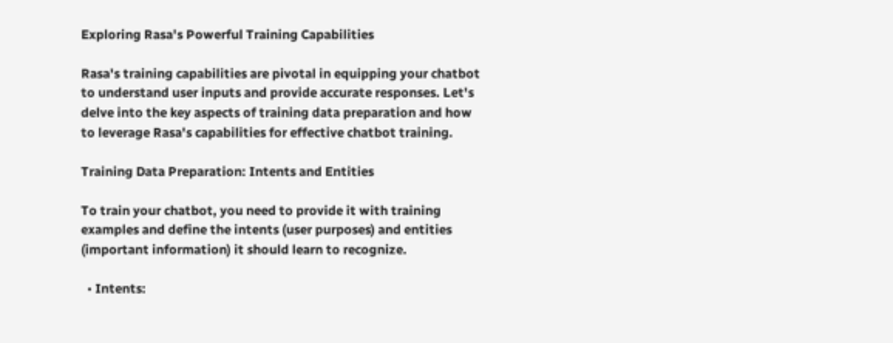Exploring Rasa's Powerful Training Capabilities

Rasa's training capabilities are pivotal in equipping your chatbot to understand user inputs and provide accurate responses. Let's delve into the key aspects of training data preparation and how to leverage Rasa's capabilities for effective chatbot training.

Training Data Preparation: Intents and Entities

To train your chatbot, you need to provide it with training examples and define the intents (user purposes) and entities (important information) it should learn to recognize.

  • Intents: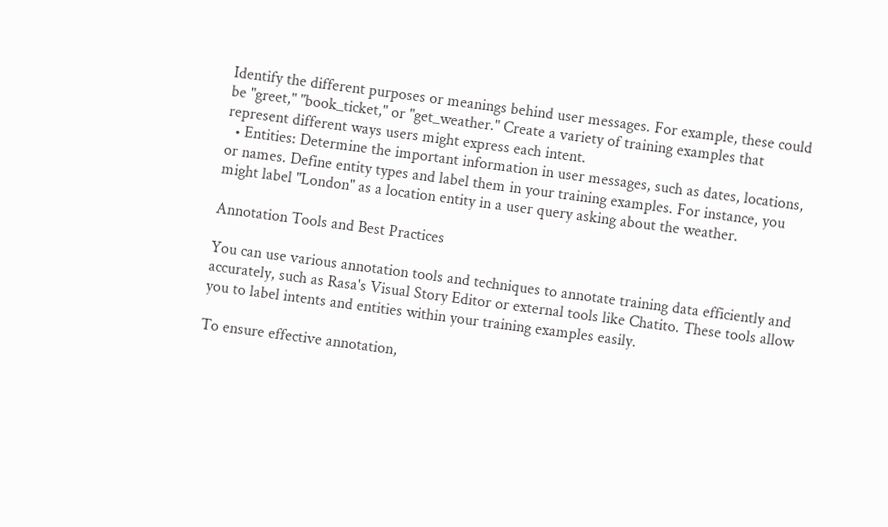Identify the different purposes or meanings behind user messages. For example, these could be "greet," "book_ticket," or "get_weather." Create a variety of training examples that represent different ways users might express each intent.
  • Entities: Determine the important information in user messages, such as dates, locations, or names. Define entity types and label them in your training examples. For instance, you might label "London" as a location entity in a user query asking about the weather.

Annotation Tools and Best Practices

You can use various annotation tools and techniques to annotate training data efficiently and accurately, such as Rasa's Visual Story Editor or external tools like Chatito. These tools allow you to label intents and entities within your training examples easily.

To ensure effective annotation,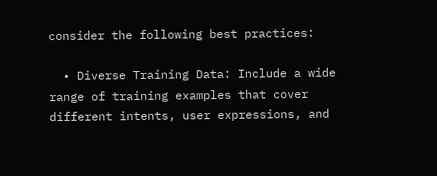consider the following best practices:

  • Diverse Training Data: Include a wide range of training examples that cover different intents, user expressions, and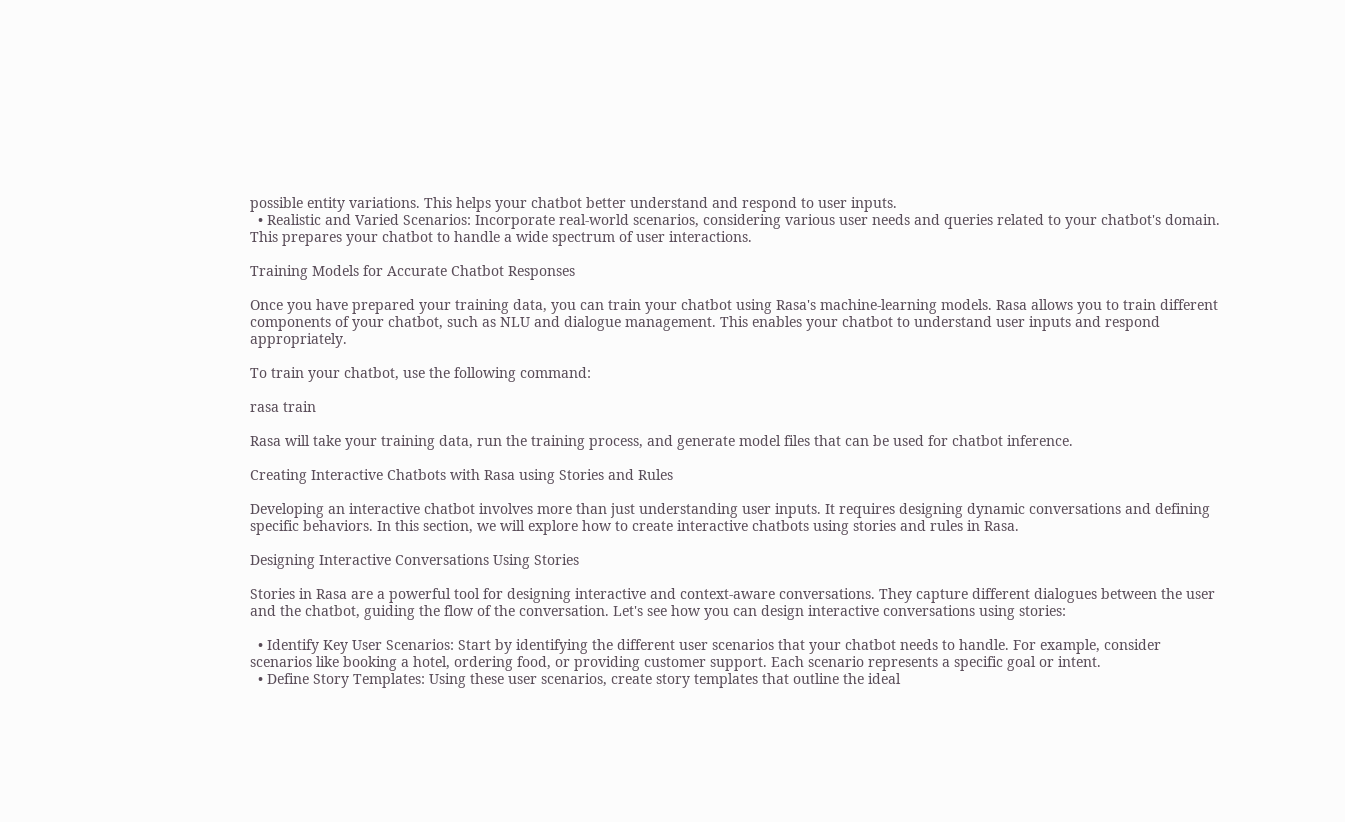possible entity variations. This helps your chatbot better understand and respond to user inputs.
  • Realistic and Varied Scenarios: Incorporate real-world scenarios, considering various user needs and queries related to your chatbot's domain. This prepares your chatbot to handle a wide spectrum of user interactions.

Training Models for Accurate Chatbot Responses

Once you have prepared your training data, you can train your chatbot using Rasa's machine-learning models. Rasa allows you to train different components of your chatbot, such as NLU and dialogue management. This enables your chatbot to understand user inputs and respond appropriately.

To train your chatbot, use the following command:

rasa train

Rasa will take your training data, run the training process, and generate model files that can be used for chatbot inference.

Creating Interactive Chatbots with Rasa using Stories and Rules

Developing an interactive chatbot involves more than just understanding user inputs. It requires designing dynamic conversations and defining specific behaviors. In this section, we will explore how to create interactive chatbots using stories and rules in Rasa.

Designing Interactive Conversations Using Stories

Stories in Rasa are a powerful tool for designing interactive and context-aware conversations. They capture different dialogues between the user and the chatbot, guiding the flow of the conversation. Let's see how you can design interactive conversations using stories:

  • Identify Key User Scenarios: Start by identifying the different user scenarios that your chatbot needs to handle. For example, consider scenarios like booking a hotel, ordering food, or providing customer support. Each scenario represents a specific goal or intent.
  • Define Story Templates: Using these user scenarios, create story templates that outline the ideal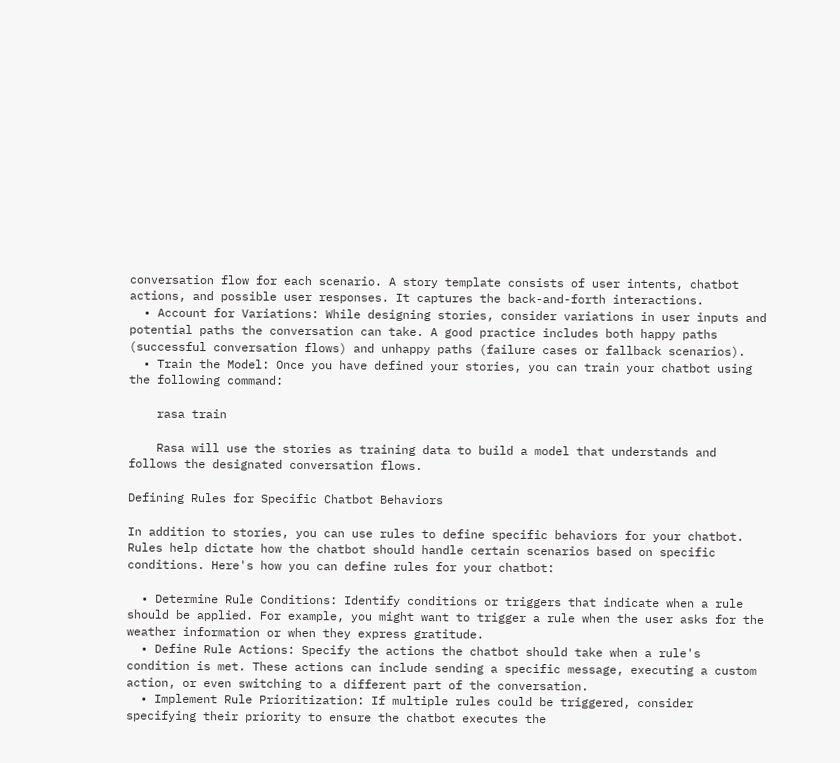conversation flow for each scenario. A story template consists of user intents, chatbot actions, and possible user responses. It captures the back-and-forth interactions.
  • Account for Variations: While designing stories, consider variations in user inputs and potential paths the conversation can take. A good practice includes both happy paths (successful conversation flows) and unhappy paths (failure cases or fallback scenarios).
  • Train the Model: Once you have defined your stories, you can train your chatbot using the following command:

    rasa train

    Rasa will use the stories as training data to build a model that understands and follows the designated conversation flows.

Defining Rules for Specific Chatbot Behaviors

In addition to stories, you can use rules to define specific behaviors for your chatbot. Rules help dictate how the chatbot should handle certain scenarios based on specific conditions. Here's how you can define rules for your chatbot:

  • Determine Rule Conditions: Identify conditions or triggers that indicate when a rule should be applied. For example, you might want to trigger a rule when the user asks for the weather information or when they express gratitude.
  • Define Rule Actions: Specify the actions the chatbot should take when a rule's condition is met. These actions can include sending a specific message, executing a custom action, or even switching to a different part of the conversation.
  • Implement Rule Prioritization: If multiple rules could be triggered, consider specifying their priority to ensure the chatbot executes the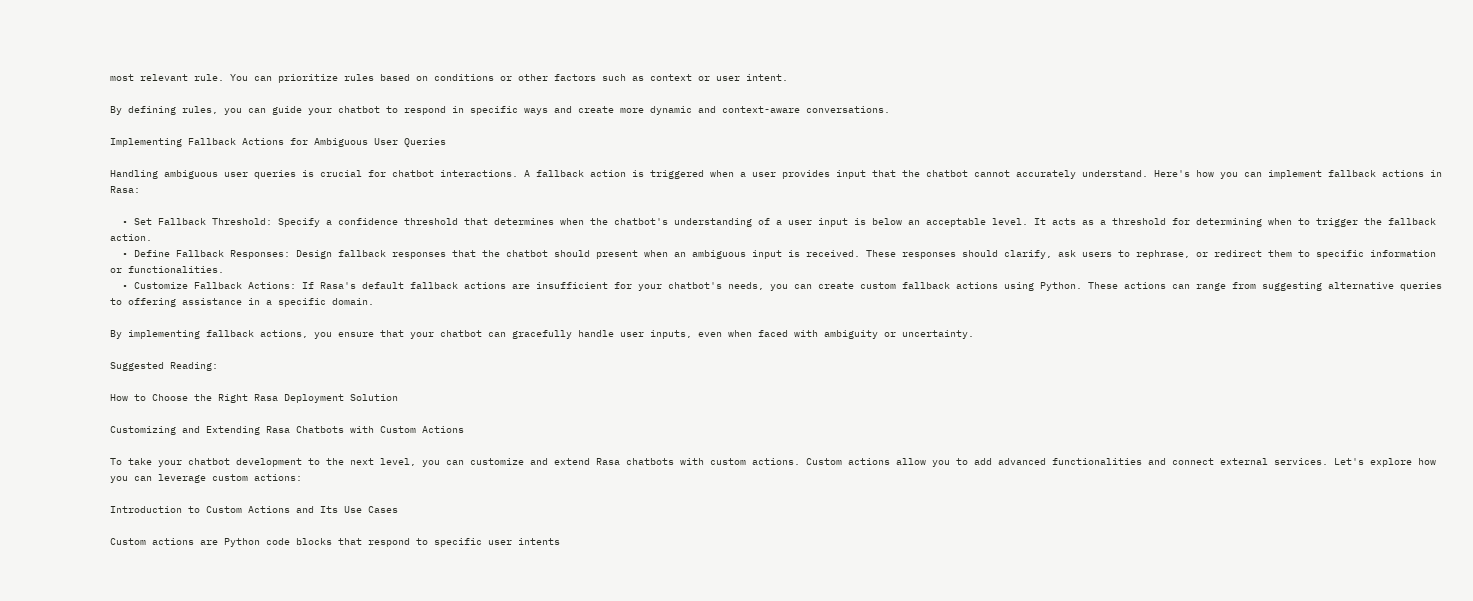most relevant rule. You can prioritize rules based on conditions or other factors such as context or user intent.

By defining rules, you can guide your chatbot to respond in specific ways and create more dynamic and context-aware conversations.

Implementing Fallback Actions for Ambiguous User Queries

Handling ambiguous user queries is crucial for chatbot interactions. A fallback action is triggered when a user provides input that the chatbot cannot accurately understand. Here's how you can implement fallback actions in Rasa:

  • Set Fallback Threshold: Specify a confidence threshold that determines when the chatbot's understanding of a user input is below an acceptable level. It acts as a threshold for determining when to trigger the fallback action.
  • Define Fallback Responses: Design fallback responses that the chatbot should present when an ambiguous input is received. These responses should clarify, ask users to rephrase, or redirect them to specific information or functionalities.
  • Customize Fallback Actions: If Rasa's default fallback actions are insufficient for your chatbot's needs, you can create custom fallback actions using Python. These actions can range from suggesting alternative queries to offering assistance in a specific domain.

By implementing fallback actions, you ensure that your chatbot can gracefully handle user inputs, even when faced with ambiguity or uncertainty.

Suggested Reading:

How to Choose the Right Rasa Deployment Solution

Customizing and Extending Rasa Chatbots with Custom Actions

To take your chatbot development to the next level, you can customize and extend Rasa chatbots with custom actions. Custom actions allow you to add advanced functionalities and connect external services. Let's explore how you can leverage custom actions:

Introduction to Custom Actions and Its Use Cases

Custom actions are Python code blocks that respond to specific user intents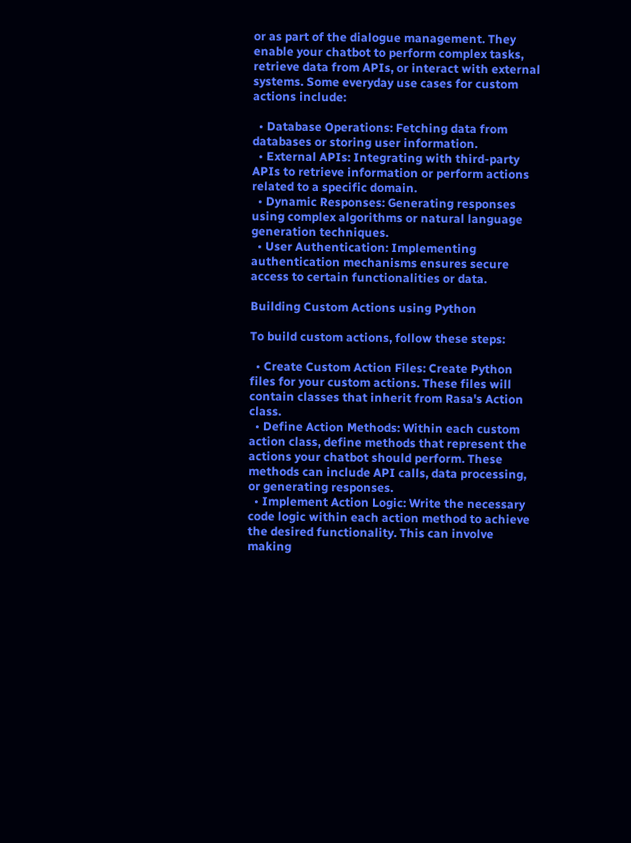or as part of the dialogue management. They enable your chatbot to perform complex tasks, retrieve data from APIs, or interact with external systems. Some everyday use cases for custom actions include:

  • Database Operations: Fetching data from databases or storing user information.
  • External APIs: Integrating with third-party APIs to retrieve information or perform actions related to a specific domain.
  • Dynamic Responses: Generating responses using complex algorithms or natural language generation techniques.
  • User Authentication: Implementing authentication mechanisms ensures secure access to certain functionalities or data.

Building Custom Actions using Python

To build custom actions, follow these steps:

  • Create Custom Action Files: Create Python files for your custom actions. These files will contain classes that inherit from Rasa's Action class.
  • Define Action Methods: Within each custom action class, define methods that represent the actions your chatbot should perform. These methods can include API calls, data processing, or generating responses.
  • Implement Action Logic: Write the necessary code logic within each action method to achieve the desired functionality. This can involve making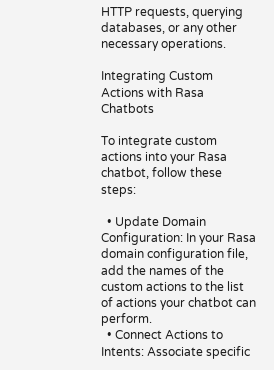HTTP requests, querying databases, or any other necessary operations.

Integrating Custom Actions with Rasa Chatbots

To integrate custom actions into your Rasa chatbot, follow these steps:

  • Update Domain Configuration: In your Rasa domain configuration file, add the names of the custom actions to the list of actions your chatbot can perform.
  • Connect Actions to Intents: Associate specific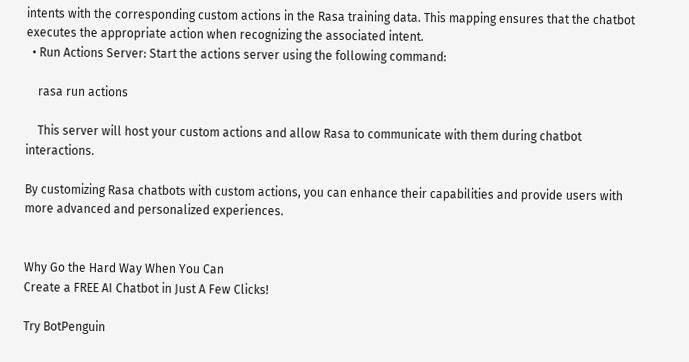intents with the corresponding custom actions in the Rasa training data. This mapping ensures that the chatbot executes the appropriate action when recognizing the associated intent.
  • Run Actions Server: Start the actions server using the following command:

    rasa run actions

    This server will host your custom actions and allow Rasa to communicate with them during chatbot interactions.

By customizing Rasa chatbots with custom actions, you can enhance their capabilities and provide users with more advanced and personalized experiences.


Why Go the Hard Way When You Can
Create a FREE AI Chatbot in Just A Few Clicks!

Try BotPenguin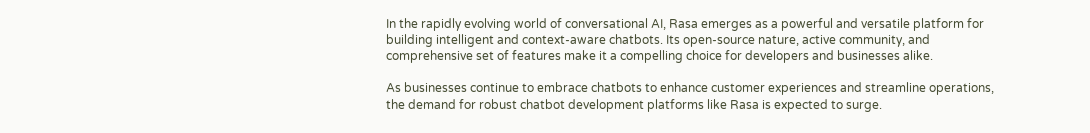In the rapidly evolving world of conversational AI, Rasa emerges as a powerful and versatile platform for building intelligent and context-aware chatbots. Its open-source nature, active community, and comprehensive set of features make it a compelling choice for developers and businesses alike.

As businesses continue to embrace chatbots to enhance customer experiences and streamline operations, the demand for robust chatbot development platforms like Rasa is expected to surge.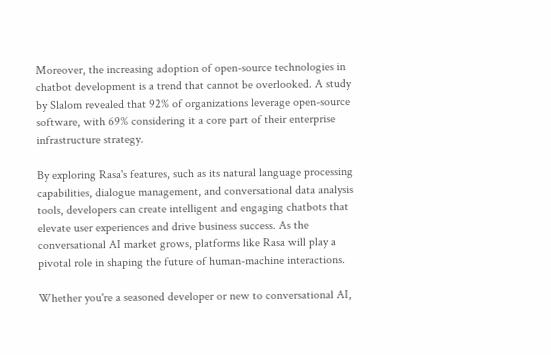Moreover, the increasing adoption of open-source technologies in chatbot development is a trend that cannot be overlooked. A study by Slalom revealed that 92% of organizations leverage open-source software, with 69% considering it a core part of their enterprise infrastructure strategy.

By exploring Rasa's features, such as its natural language processing capabilities, dialogue management, and conversational data analysis tools, developers can create intelligent and engaging chatbots that elevate user experiences and drive business success. As the conversational AI market grows, platforms like Rasa will play a pivotal role in shaping the future of human-machine interactions.

Whether you're a seasoned developer or new to conversational AI,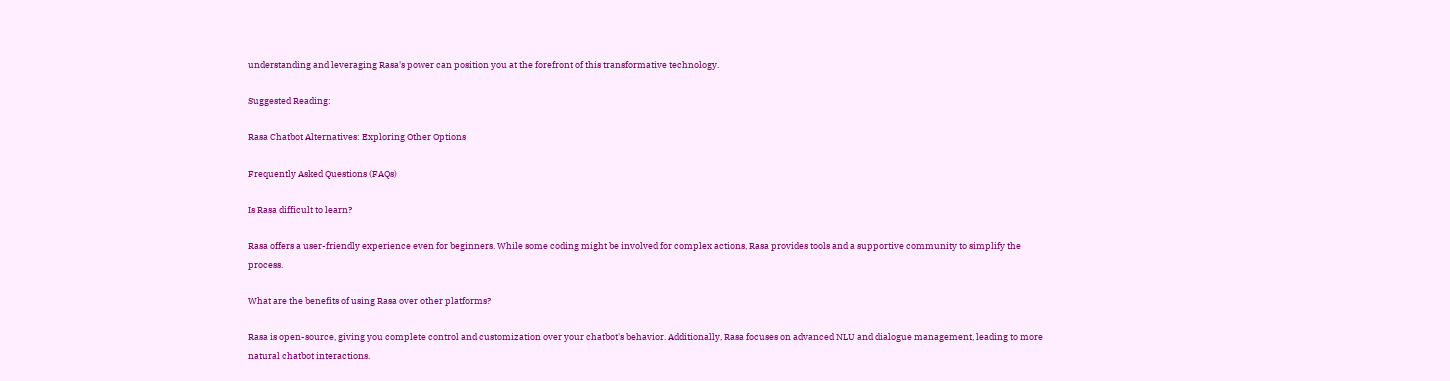understanding and leveraging Rasa's power can position you at the forefront of this transformative technology.

Suggested Reading:

Rasa Chatbot Alternatives: Exploring Other Options

Frequently Asked Questions (FAQs)

Is Rasa difficult to learn?

Rasa offers a user-friendly experience even for beginners. While some coding might be involved for complex actions, Rasa provides tools and a supportive community to simplify the process.

What are the benefits of using Rasa over other platforms?

Rasa is open-source, giving you complete control and customization over your chatbot's behavior. Additionally, Rasa focuses on advanced NLU and dialogue management, leading to more natural chatbot interactions.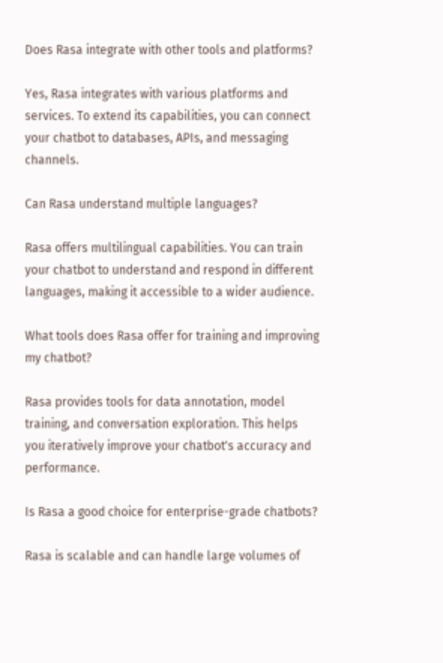Does Rasa integrate with other tools and platforms?

Yes, Rasa integrates with various platforms and services. To extend its capabilities, you can connect your chatbot to databases, APIs, and messaging channels.

Can Rasa understand multiple languages?

Rasa offers multilingual capabilities. You can train your chatbot to understand and respond in different languages, making it accessible to a wider audience.

What tools does Rasa offer for training and improving my chatbot?

Rasa provides tools for data annotation, model training, and conversation exploration. This helps you iteratively improve your chatbot's accuracy and performance.

Is Rasa a good choice for enterprise-grade chatbots?

Rasa is scalable and can handle large volumes of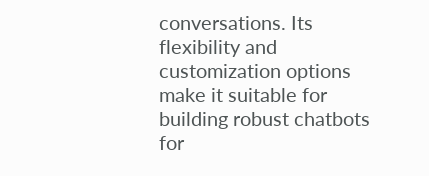conversations. Its flexibility and customization options make it suitable for building robust chatbots for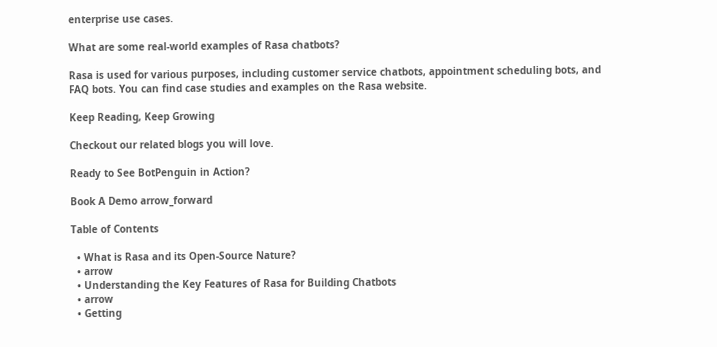enterprise use cases.

What are some real-world examples of Rasa chatbots?

Rasa is used for various purposes, including customer service chatbots, appointment scheduling bots, and FAQ bots. You can find case studies and examples on the Rasa website.

Keep Reading, Keep Growing

Checkout our related blogs you will love.

Ready to See BotPenguin in Action?

Book A Demo arrow_forward

Table of Contents

  • What is Rasa and its Open-Source Nature?
  • arrow
  • Understanding the Key Features of Rasa for Building Chatbots
  • arrow
  • Getting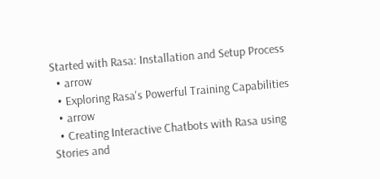Started with Rasa: Installation and Setup Process
  • arrow
  • Exploring Rasa's Powerful Training Capabilities
  • arrow
  • Creating Interactive Chatbots with Rasa using Stories and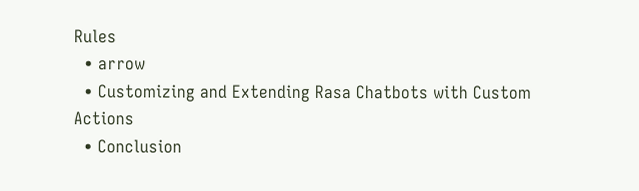Rules
  • arrow
  • Customizing and Extending Rasa Chatbots with Custom Actions
  • Conclusion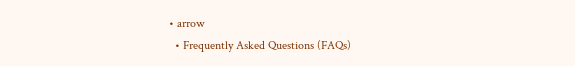• arrow
  • Frequently Asked Questions (FAQs)